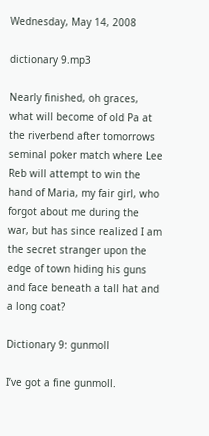Wednesday, May 14, 2008

dictionary 9.mp3

Nearly finished, oh graces, what will become of old Pa at the riverbend after tomorrows seminal poker match where Lee Reb will attempt to win the hand of Maria, my fair girl, who forgot about me during the war, but has since realized I am the secret stranger upon the edge of town hiding his guns and face beneath a tall hat and a long coat?

Dictionary 9: gunmoll

I’ve got a fine gunmoll.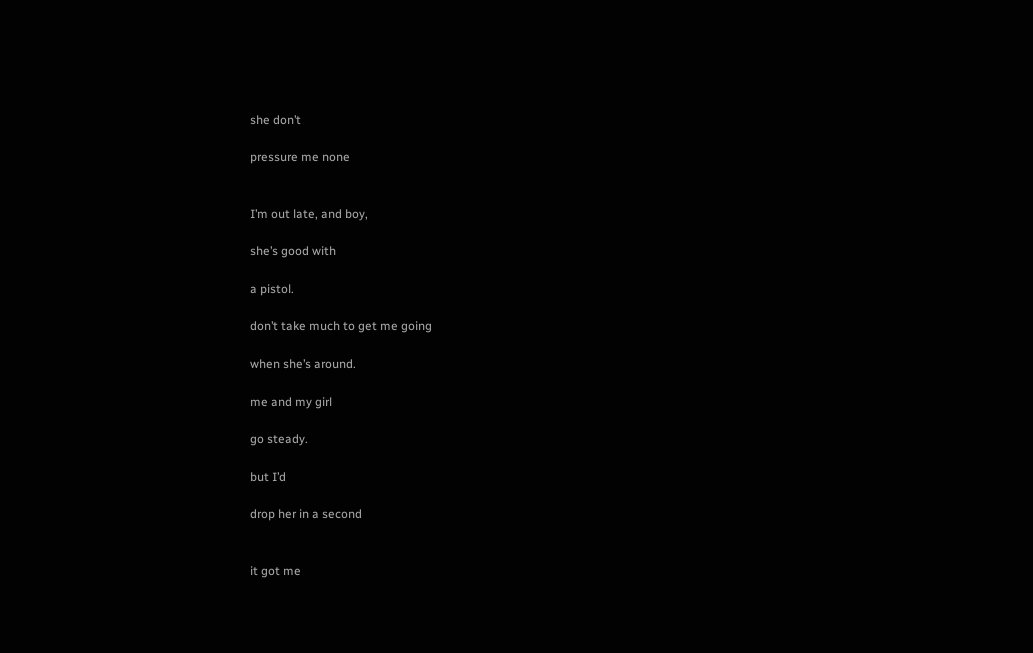she don’t

pressure me none


I’m out late, and boy,

she’s good with

a pistol.

don’t take much to get me going

when she’s around.

me and my girl

go steady.

but I’d

drop her in a second


it got me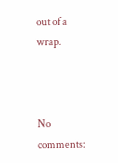out of a wrap.



No comments: